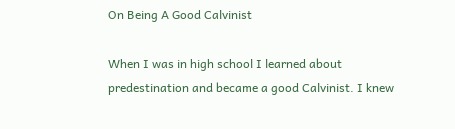On Being A Good Calvinist

When I was in high school I learned about predestination and became a good Calvinist. I knew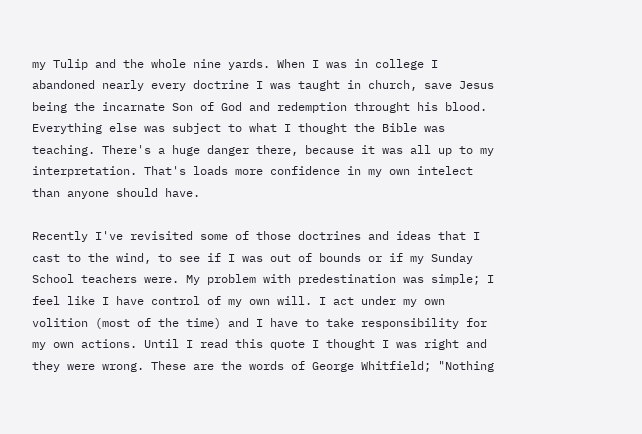my Tulip and the whole nine yards. When I was in college I abandoned nearly every doctrine I was taught in church, save Jesus being the incarnate Son of God and redemption throught his blood. Everything else was subject to what I thought the Bible was teaching. There's a huge danger there, because it was all up to my interpretation. That's loads more confidence in my own intelect than anyone should have.

Recently I've revisited some of those doctrines and ideas that I cast to the wind, to see if I was out of bounds or if my Sunday School teachers were. My problem with predestination was simple; I feel like I have control of my own will. I act under my own volition (most of the time) and I have to take responsibility for my own actions. Until I read this quote I thought I was right and they were wrong. These are the words of George Whitfield; "Nothing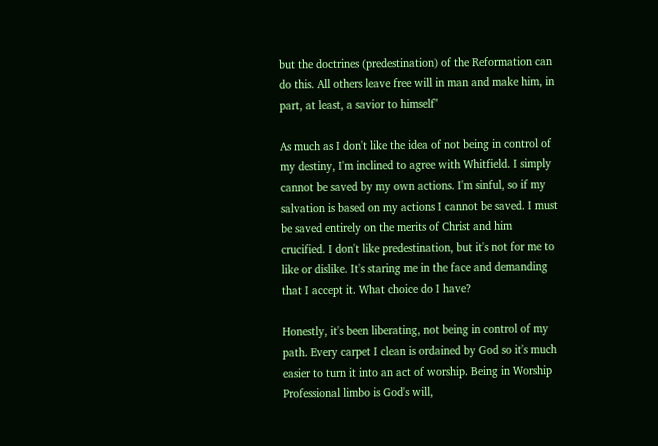but the doctrines (predestination) of the Reformation can do this. All others leave free will in man and make him, in part, at least, a savior to himself"

As much as I don't like the idea of not being in control of my destiny, I'm inclined to agree with Whitfield. I simply cannot be saved by my own actions. I'm sinful, so if my salvation is based on my actions I cannot be saved. I must be saved entirely on the merits of Christ and him crucified. I don't like predestination, but it's not for me to like or dislike. It's staring me in the face and demanding that I accept it. What choice do I have?

Honestly, it's been liberating, not being in control of my path. Every carpet I clean is ordained by God so it's much easier to turn it into an act of worship. Being in Worship Professional limbo is God's will,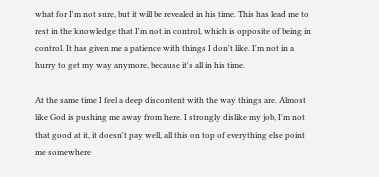what for I'm not sure, but it will be revealed in his time. This has lead me to rest in the knowledge that I'm not in control, which is opposite of being in control. It has given me a patience with things I don't like. I'm not in a hurry to get my way anymore, because it's all in his time.

At the same time I feel a deep discontent with the way things are. Almost like God is pushing me away from here. I strongly dislike my job, I'm not that good at it, it doesn't pay well, all this on top of everything else point me somewhere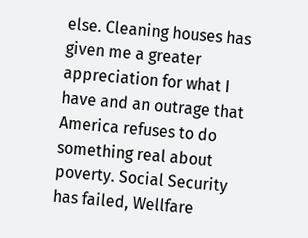else. Cleaning houses has given me a greater appreciation for what I have and an outrage that America refuses to do something real about poverty. Social Security has failed, Wellfare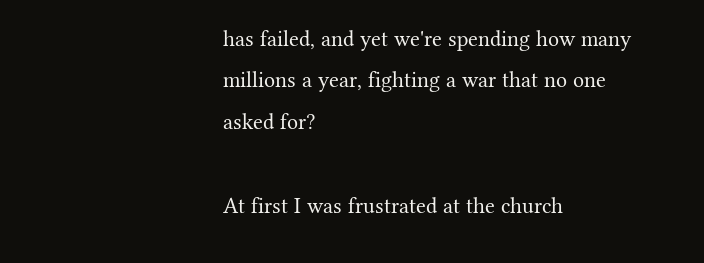has failed, and yet we're spending how many millions a year, fighting a war that no one asked for?

At first I was frustrated at the church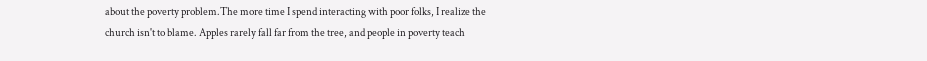about the poverty problem.The more time I spend interacting with poor folks, I realize the church isn't to blame. Apples rarely fall far from the tree, and people in poverty teach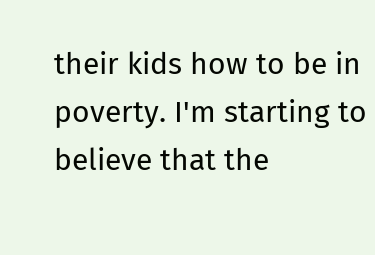their kids how to be in poverty. I'm starting to believe that the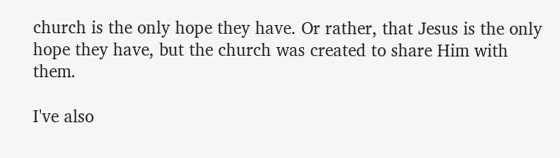church is the only hope they have. Or rather, that Jesus is the only hope they have, but the church was created to share Him with them.

I've also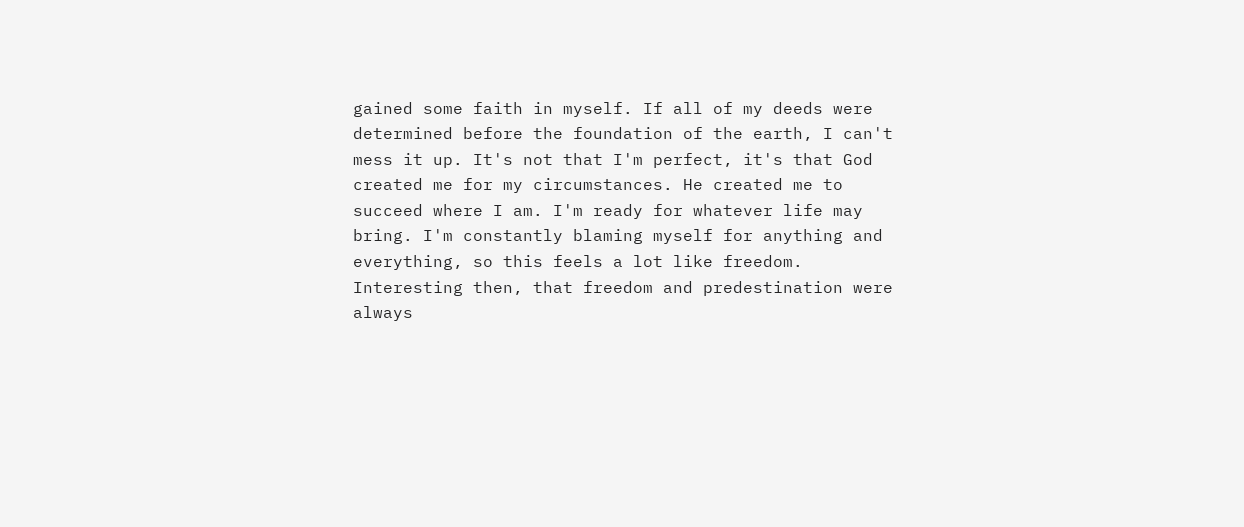gained some faith in myself. If all of my deeds were determined before the foundation of the earth, I can't mess it up. It's not that I'm perfect, it's that God created me for my circumstances. He created me to succeed where I am. I'm ready for whatever life may bring. I'm constantly blaming myself for anything and everything, so this feels a lot like freedom. Interesting then, that freedom and predestination were always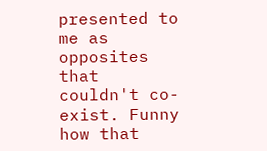presented to me as opposites that couldn't co-exist. Funny how that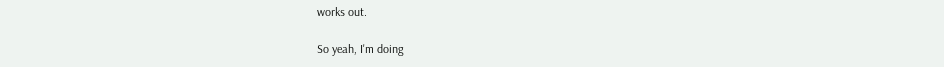works out.

So yeah, I'm doing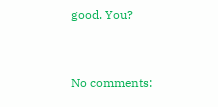good. You?


No comments: